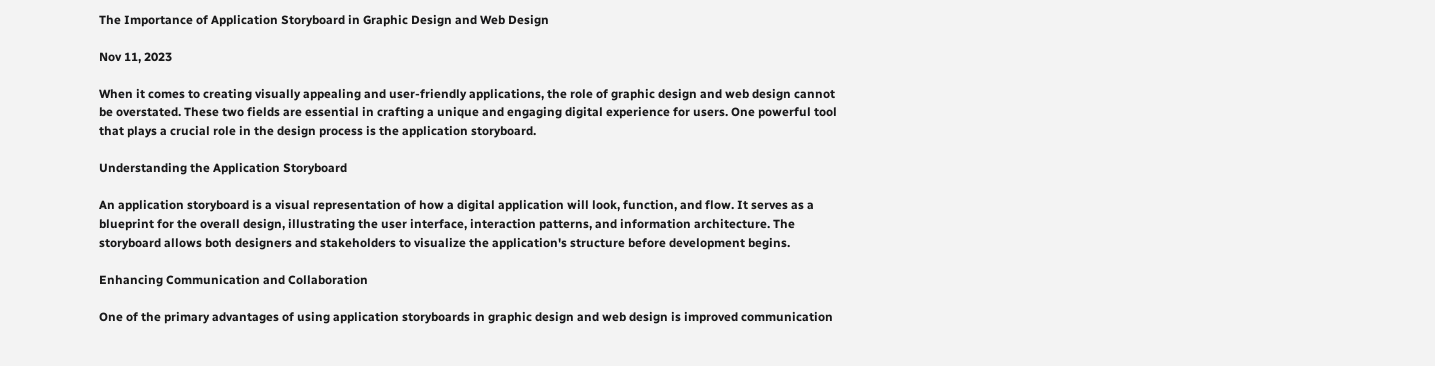The Importance of Application Storyboard in Graphic Design and Web Design

Nov 11, 2023

When it comes to creating visually appealing and user-friendly applications, the role of graphic design and web design cannot be overstated. These two fields are essential in crafting a unique and engaging digital experience for users. One powerful tool that plays a crucial role in the design process is the application storyboard.

Understanding the Application Storyboard

An application storyboard is a visual representation of how a digital application will look, function, and flow. It serves as a blueprint for the overall design, illustrating the user interface, interaction patterns, and information architecture. The storyboard allows both designers and stakeholders to visualize the application's structure before development begins.

Enhancing Communication and Collaboration

One of the primary advantages of using application storyboards in graphic design and web design is improved communication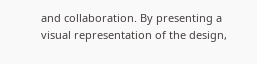and collaboration. By presenting a visual representation of the design,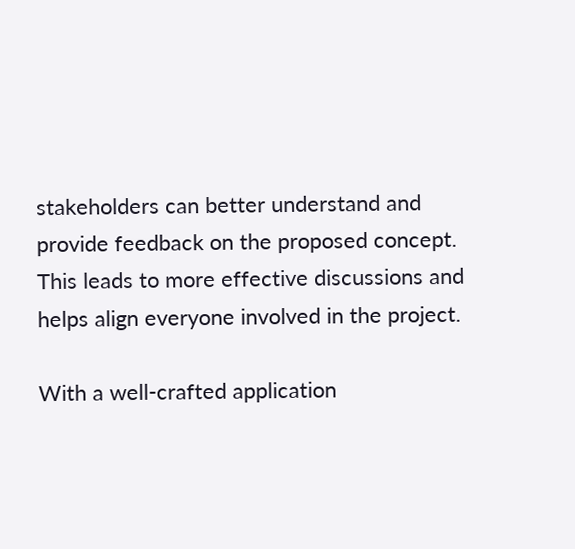stakeholders can better understand and provide feedback on the proposed concept. This leads to more effective discussions and helps align everyone involved in the project.

With a well-crafted application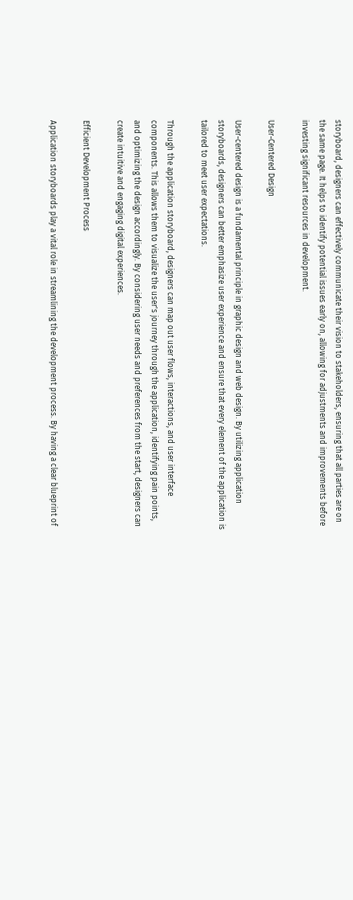storyboard, designers can effectively communicate their vision to stakeholders, ensuring that all parties are on the same page. It helps to identify potential issues early on, allowing for adjustments and improvements before investing significant resources in development.

User-Centered Design

User-centered design is a fundamental principle in graphic design and web design. By utilizing application storyboards, designers can better emphasize user experience and ensure that every element of the application is tailored to meet user expectations.

Through the application storyboard, designers can map out user flows, interactions, and user interface components. This allows them to visualize the user's journey through the application, identifying pain points, and optimizing the design accordingly. By considering user needs and preferences from the start, designers can create intuitive and engaging digital experiences.

Efficient Development Process

Application storyboards play a vital role in streamlining the development process. By having a clear blueprint of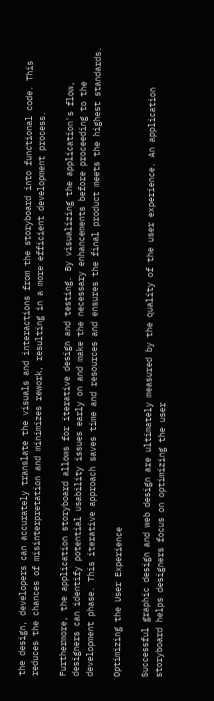the design, developers can accurately translate the visuals and interactions from the storyboard into functional code. This reduces the chances of misinterpretation and minimizes rework, resulting in a more efficient development process.

Furthermore, the application storyboard allows for iterative design and testing. By visualizing the application's flow, designers can identify potential usability issues early on and make the necessary enhancements before proceeding to the development phase. This iterative approach saves time and resources and ensures the final product meets the highest standards.

Optimizing the User Experience

Successful graphic design and web design are ultimately measured by the quality of the user experience. An application storyboard helps designers focus on optimizing the user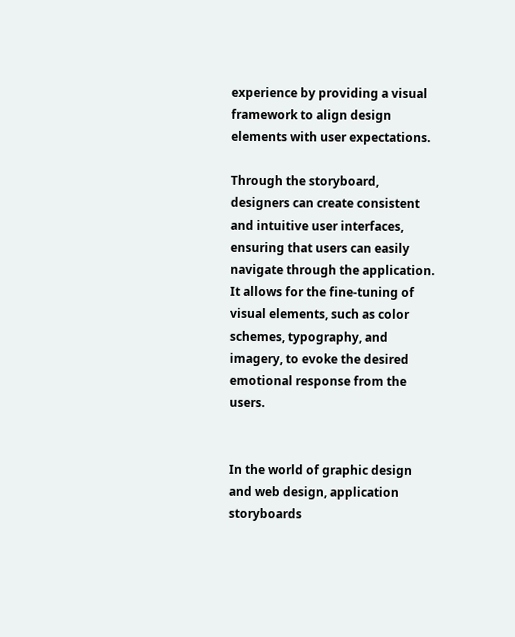experience by providing a visual framework to align design elements with user expectations.

Through the storyboard, designers can create consistent and intuitive user interfaces, ensuring that users can easily navigate through the application. It allows for the fine-tuning of visual elements, such as color schemes, typography, and imagery, to evoke the desired emotional response from the users.


In the world of graphic design and web design, application storyboards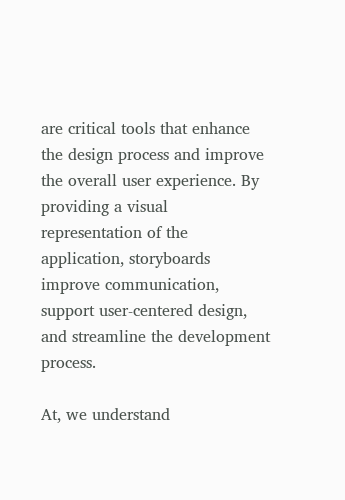are critical tools that enhance the design process and improve the overall user experience. By providing a visual representation of the application, storyboards improve communication, support user-centered design, and streamline the development process.

At, we understand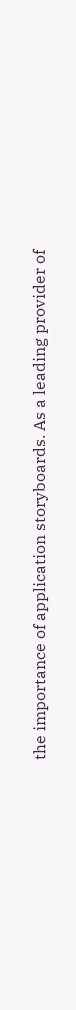the importance of application storyboards. As a leading provider of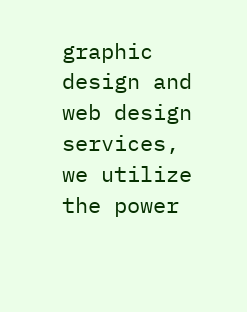graphic design and web design services, we utilize the power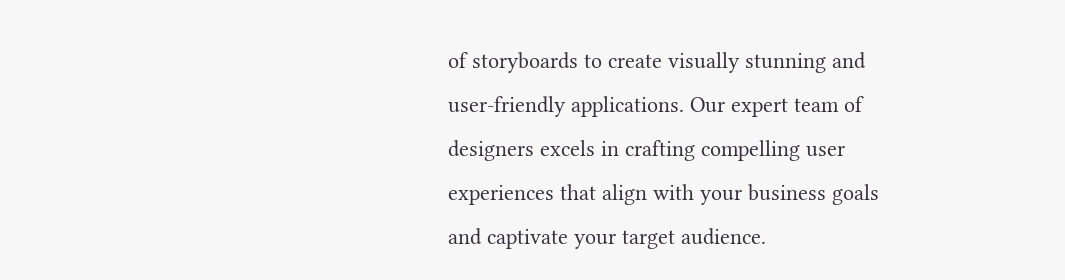of storyboards to create visually stunning and user-friendly applications. Our expert team of designers excels in crafting compelling user experiences that align with your business goals and captivate your target audience.